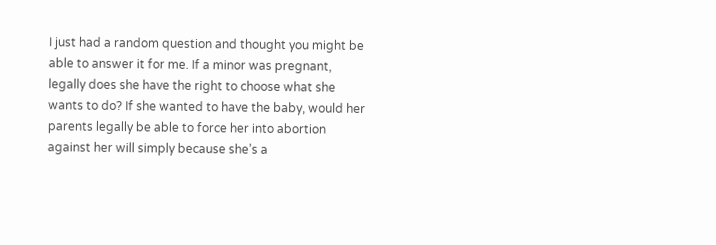I just had a random question and thought you might be able to answer it for me. If a minor was pregnant, legally does she have the right to choose what she wants to do? If she wanted to have the baby, would her parents legally be able to force her into abortion against her will simply because she’s a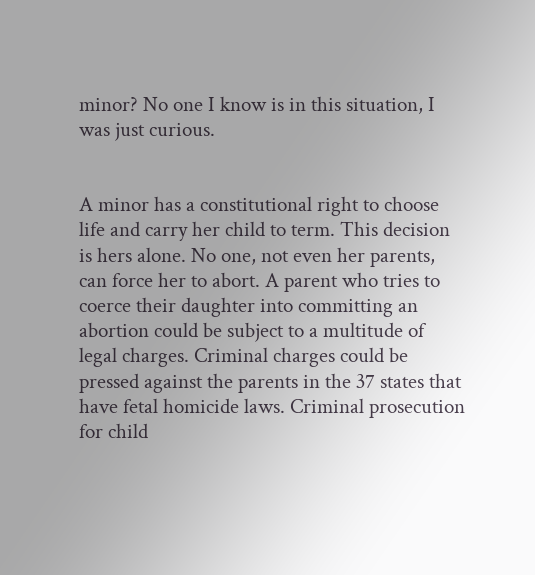minor? No one I know is in this situation, I was just curious.


A minor has a constitutional right to choose life and carry her child to term. This decision is hers alone. No one, not even her parents, can force her to abort. A parent who tries to coerce their daughter into committing an abortion could be subject to a multitude of legal charges. Criminal charges could be pressed against the parents in the 37 states that have fetal homicide laws. Criminal prosecution for child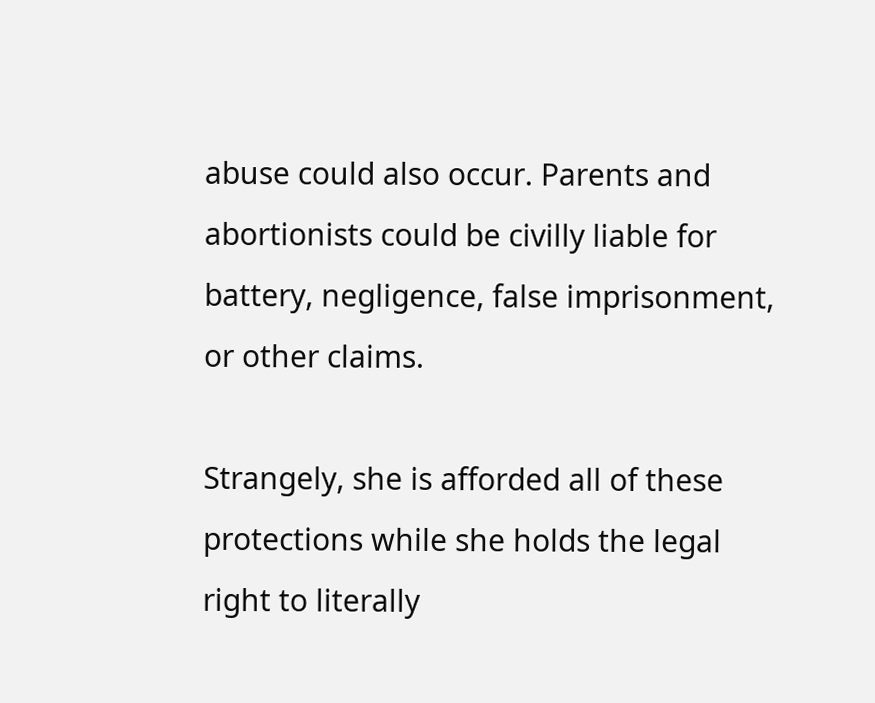abuse could also occur. Parents and abortionists could be civilly liable for battery, negligence, false imprisonment, or other claims.

Strangely, she is afforded all of these protections while she holds the legal right to literally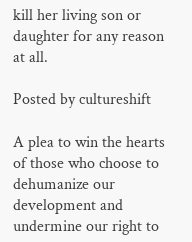kill her living son or daughter for any reason at all.

Posted by cultureshift

A plea to win the hearts of those who choose to dehumanize our development and undermine our right to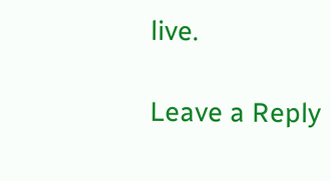live.

Leave a Reply